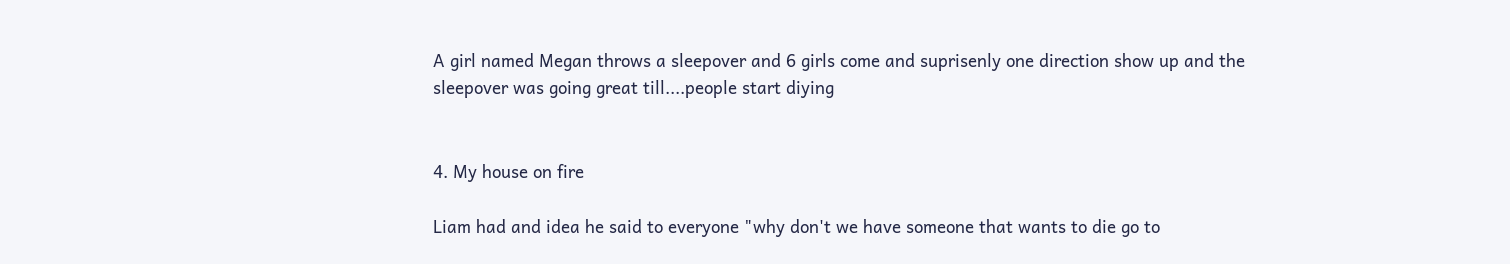A girl named Megan throws a sleepover and 6 girls come and suprisenly one direction show up and the sleepover was going great till....people start diying


4. My house on fire

Liam had and idea he said to everyone "why don't we have someone that wants to die go to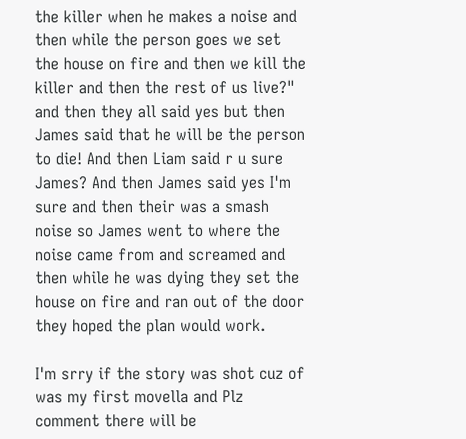the killer when he makes a noise and then while the person goes we set the house on fire and then we kill the killer and then the rest of us live?" and then they all said yes but then James said that he will be the person to die! And then Liam said r u sure James? And then James said yes I'm sure and then their was a smash noise so James went to where the noise came from and screamed and then while he was dying they set the house on fire and ran out of the door they hoped the plan would work.

I'm srry if the story was shot cuz of was my first movella and Plz comment there will be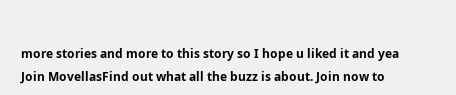more stories and more to this story so I hope u liked it and yea
Join MovellasFind out what all the buzz is about. Join now to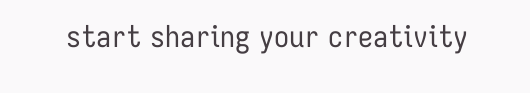start sharing your creativity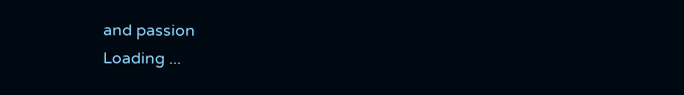and passion
Loading ...